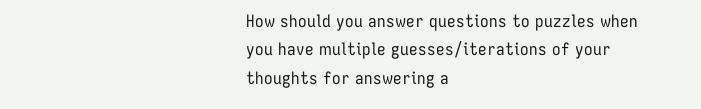How should you answer questions to puzzles when you have multiple guesses/iterations of your thoughts for answering a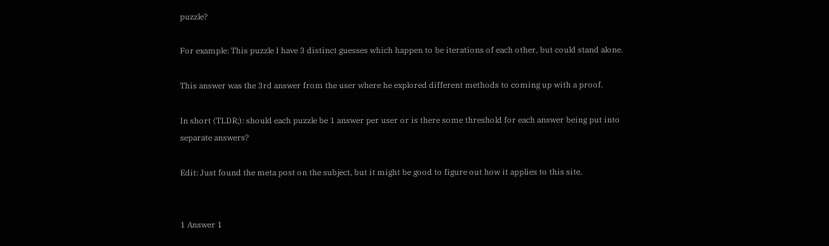puzzle?

For example: This puzzle I have 3 distinct guesses which happen to be iterations of each other, but could stand alone.

This answer was the 3rd answer from the user where he explored different methods to coming up with a proof.

In short (TLDR;): should each puzzle be 1 answer per user or is there some threshold for each answer being put into separate answers?

Edit: Just found the meta post on the subject, but it might be good to figure out how it applies to this site.


1 Answer 1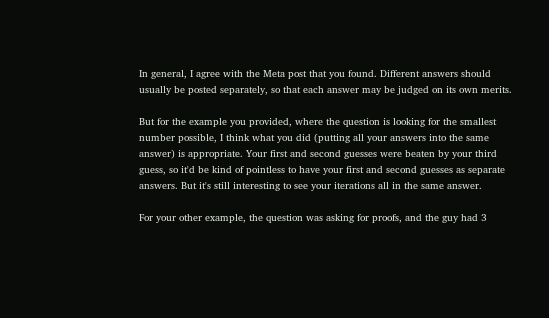In general, I agree with the Meta post that you found. Different answers should usually be posted separately, so that each answer may be judged on its own merits.

But for the example you provided, where the question is looking for the smallest number possible, I think what you did (putting all your answers into the same answer) is appropriate. Your first and second guesses were beaten by your third guess, so it'd be kind of pointless to have your first and second guesses as separate answers. But it's still interesting to see your iterations all in the same answer.

For your other example, the question was asking for proofs, and the guy had 3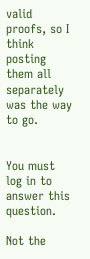valid proofs, so I think posting them all separately was the way to go.


You must log in to answer this question.

Not the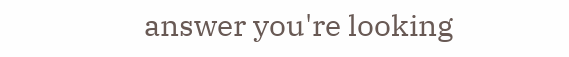answer you're looking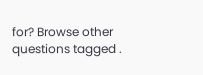for? Browse other questions tagged .